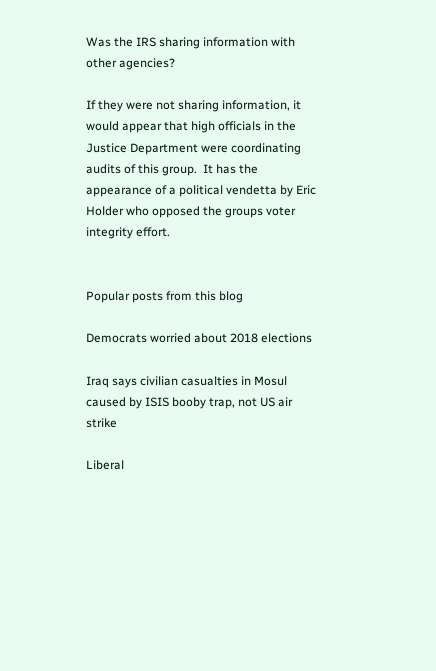Was the IRS sharing information with other agencies?

If they were not sharing information, it would appear that high officials in the Justice Department were coordinating audits of this group.  It has the appearance of a political vendetta by Eric Holder who opposed the groups voter integrity effort.


Popular posts from this blog

Democrats worried about 2018 elections

Iraq says civilian casualties in Mosul caused by ISIS booby trap, not US air strike

Liberal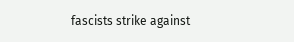fascists strike against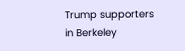Trump supporters in Berkeley